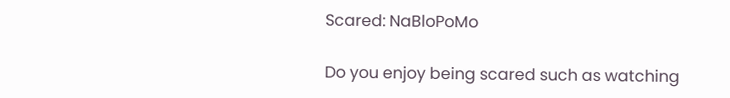Scared: NaBloPoMo

Do you enjoy being scared such as watching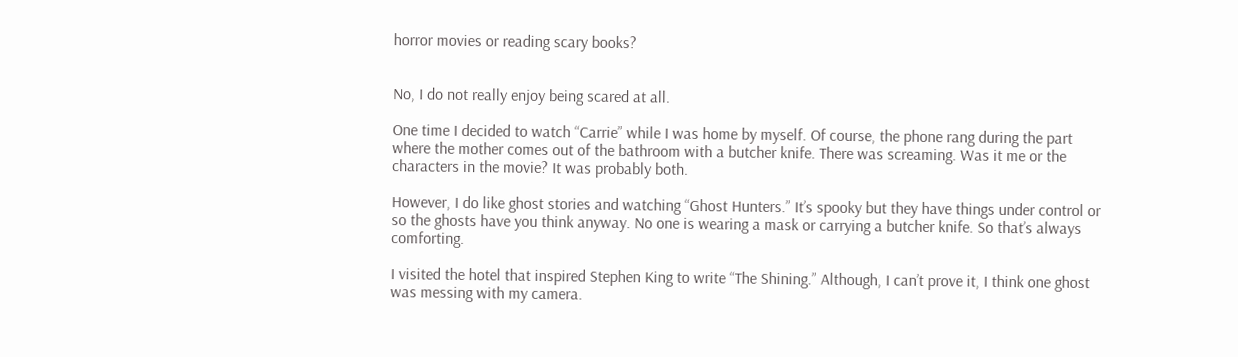horror movies or reading scary books?


No, I do not really enjoy being scared at all.

One time I decided to watch “Carrie” while I was home by myself. Of course, the phone rang during the part where the mother comes out of the bathroom with a butcher knife. There was screaming. Was it me or the characters in the movie? It was probably both.

However, I do like ghost stories and watching “Ghost Hunters.” It’s spooky but they have things under control or so the ghosts have you think anyway. No one is wearing a mask or carrying a butcher knife. So that’s always comforting.

I visited the hotel that inspired Stephen King to write “The Shining.” Although, I can’t prove it, I think one ghost was messing with my camera.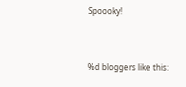Spoooky!



%d bloggers like this: